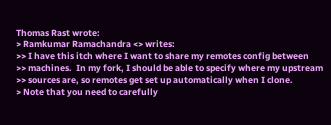Thomas Rast wrote:
> Ramkumar Ramachandra <> writes:
>> I have this itch where I want to share my remotes config between
>> machines.  In my fork, I should be able to specify where my upstream
>> sources are, so remotes get set up automatically when I clone.
> Note that you need to carefully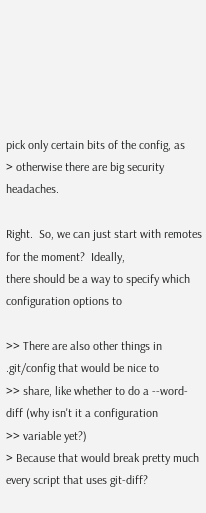pick only certain bits of the config, as
> otherwise there are big security headaches.

Right.  So, we can just start with remotes for the moment?  Ideally,
there should be a way to specify which configuration options to

>> There are also other things in .git/config that would be nice to
>> share, like whether to do a --word-diff (why isn't it a configuration
>> variable yet?)
> Because that would break pretty much every script that uses git-diff?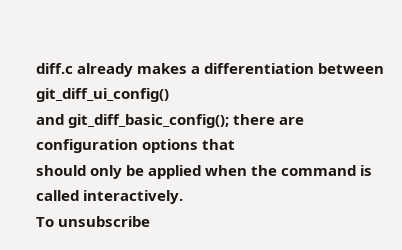diff.c already makes a differentiation between git_diff_ui_config()
and git_diff_basic_config(); there are  configuration options that
should only be applied when the command is called interactively.
To unsubscribe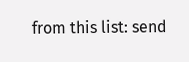from this list: send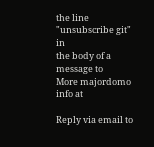the line "unsubscribe git" in
the body of a message to
More majordomo info at

Reply via email to